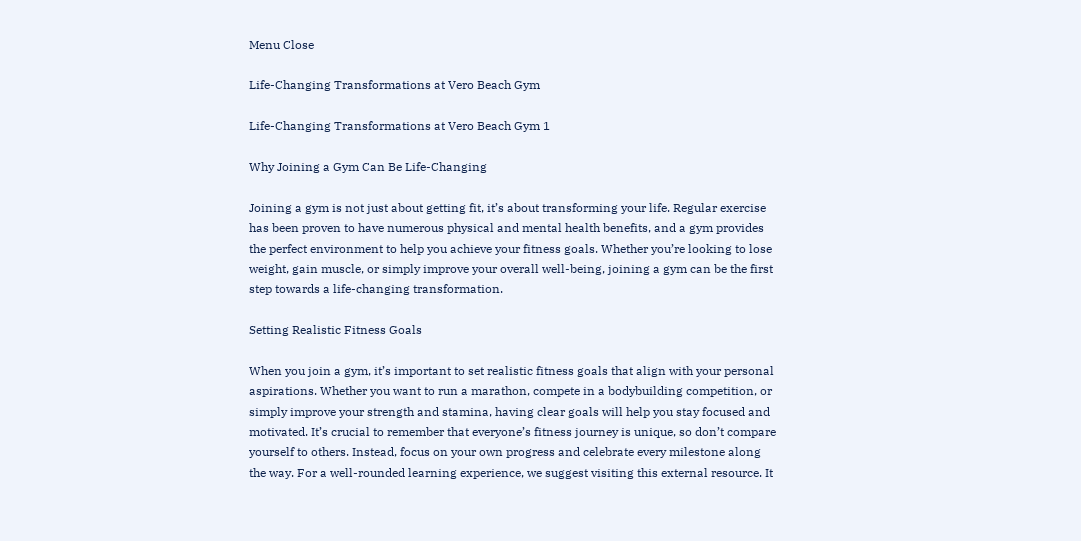Menu Close

Life-Changing Transformations at Vero Beach Gym

Life-Changing Transformations at Vero Beach Gym 1

Why Joining a Gym Can Be Life-Changing

Joining a gym is not just about getting fit, it’s about transforming your life. Regular exercise has been proven to have numerous physical and mental health benefits, and a gym provides the perfect environment to help you achieve your fitness goals. Whether you’re looking to lose weight, gain muscle, or simply improve your overall well-being, joining a gym can be the first step towards a life-changing transformation.

Setting Realistic Fitness Goals

When you join a gym, it’s important to set realistic fitness goals that align with your personal aspirations. Whether you want to run a marathon, compete in a bodybuilding competition, or simply improve your strength and stamina, having clear goals will help you stay focused and motivated. It’s crucial to remember that everyone’s fitness journey is unique, so don’t compare yourself to others. Instead, focus on your own progress and celebrate every milestone along the way. For a well-rounded learning experience, we suggest visiting this external resource. It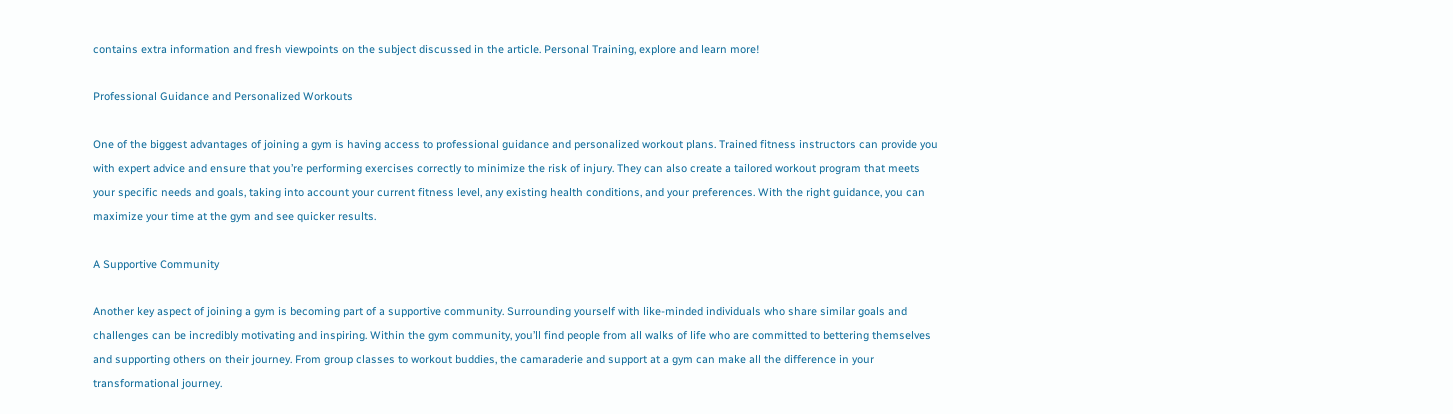contains extra information and fresh viewpoints on the subject discussed in the article. Personal Training, explore and learn more!

Professional Guidance and Personalized Workouts

One of the biggest advantages of joining a gym is having access to professional guidance and personalized workout plans. Trained fitness instructors can provide you with expert advice and ensure that you’re performing exercises correctly to minimize the risk of injury. They can also create a tailored workout program that meets your specific needs and goals, taking into account your current fitness level, any existing health conditions, and your preferences. With the right guidance, you can maximize your time at the gym and see quicker results.

A Supportive Community

Another key aspect of joining a gym is becoming part of a supportive community. Surrounding yourself with like-minded individuals who share similar goals and challenges can be incredibly motivating and inspiring. Within the gym community, you’ll find people from all walks of life who are committed to bettering themselves and supporting others on their journey. From group classes to workout buddies, the camaraderie and support at a gym can make all the difference in your transformational journey.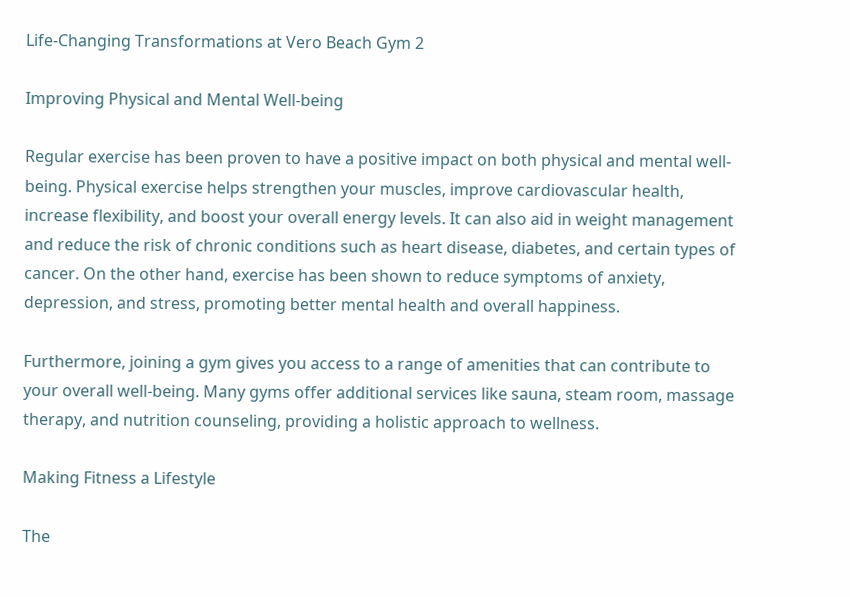Life-Changing Transformations at Vero Beach Gym 2

Improving Physical and Mental Well-being

Regular exercise has been proven to have a positive impact on both physical and mental well-being. Physical exercise helps strengthen your muscles, improve cardiovascular health, increase flexibility, and boost your overall energy levels. It can also aid in weight management and reduce the risk of chronic conditions such as heart disease, diabetes, and certain types of cancer. On the other hand, exercise has been shown to reduce symptoms of anxiety, depression, and stress, promoting better mental health and overall happiness.

Furthermore, joining a gym gives you access to a range of amenities that can contribute to your overall well-being. Many gyms offer additional services like sauna, steam room, massage therapy, and nutrition counseling, providing a holistic approach to wellness.

Making Fitness a Lifestyle

The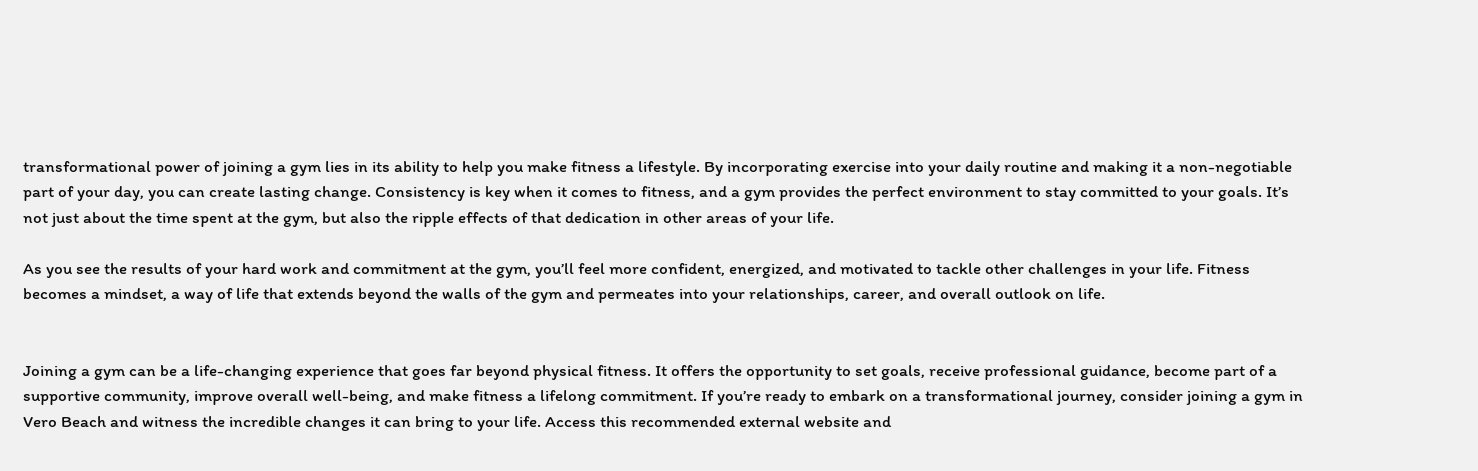transformational power of joining a gym lies in its ability to help you make fitness a lifestyle. By incorporating exercise into your daily routine and making it a non-negotiable part of your day, you can create lasting change. Consistency is key when it comes to fitness, and a gym provides the perfect environment to stay committed to your goals. It’s not just about the time spent at the gym, but also the ripple effects of that dedication in other areas of your life.

As you see the results of your hard work and commitment at the gym, you’ll feel more confident, energized, and motivated to tackle other challenges in your life. Fitness becomes a mindset, a way of life that extends beyond the walls of the gym and permeates into your relationships, career, and overall outlook on life.


Joining a gym can be a life-changing experience that goes far beyond physical fitness. It offers the opportunity to set goals, receive professional guidance, become part of a supportive community, improve overall well-being, and make fitness a lifelong commitment. If you’re ready to embark on a transformational journey, consider joining a gym in Vero Beach and witness the incredible changes it can bring to your life. Access this recommended external website and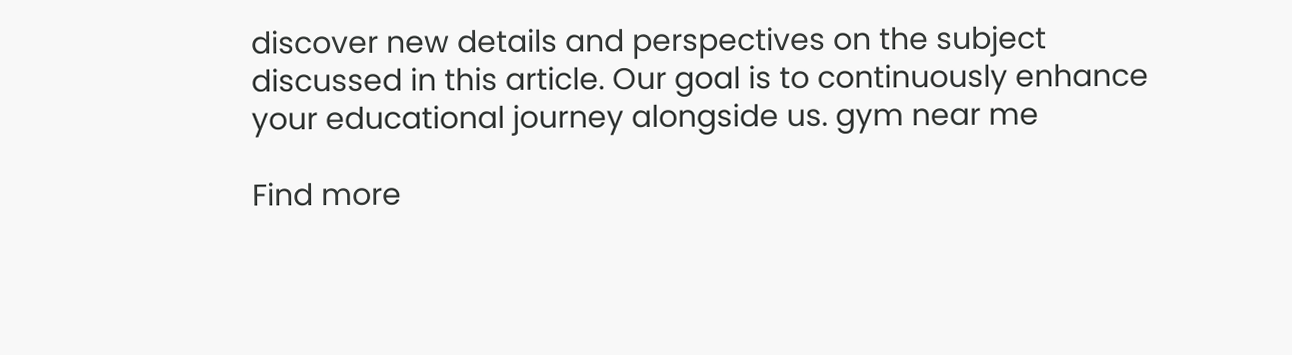discover new details and perspectives on the subject discussed in this article. Our goal is to continuously enhance your educational journey alongside us. gym near me

Find more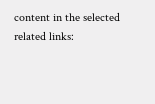content in the selected related links: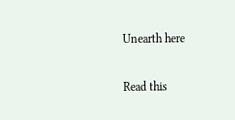Unearth here

Read this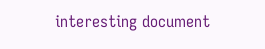interesting document